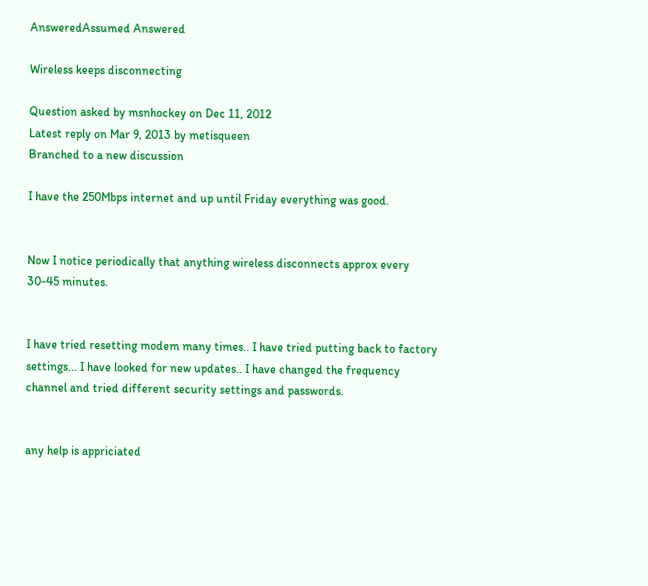AnsweredAssumed Answered

Wireless keeps disconnecting

Question asked by msnhockey on Dec 11, 2012
Latest reply on Mar 9, 2013 by metisqueen
Branched to a new discussion

I have the 250Mbps internet and up until Friday everything was good.


Now I notice periodically that anything wireless disconnects approx every 30-45 minutes.


I have tried resetting modem many times.. I have tried putting back to factory settings... I have looked for new updates.. I have changed the frequency channel and tried different security settings and passwords.


any help is appriciated